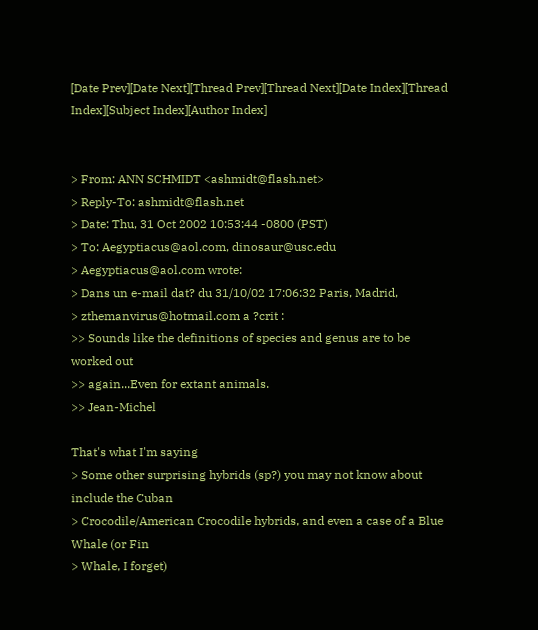[Date Prev][Date Next][Thread Prev][Thread Next][Date Index][Thread Index][Subject Index][Author Index]


> From: ANN SCHMIDT <ashmidt@flash.net>
> Reply-To: ashmidt@flash.net
> Date: Thu, 31 Oct 2002 10:53:44 -0800 (PST)
> To: Aegyptiacus@aol.com, dinosaur@usc.edu
> Aegyptiacus@aol.com wrote:
> Dans un e-mail dat? du 31/10/02 17:06:32 Paris, Madrid,
> zthemanvirus@hotmail.com a ?crit :
>> Sounds like the definitions of species and genus are to be worked out
>> again...Even for extant animals.
>> Jean-Michel

That's what I'm saying
> Some other surprising hybrids (sp?) you may not know about include the Cuban
> Crocodile/American Crocodile hybrids, and even a case of a Blue Whale (or Fin
> Whale, I forget)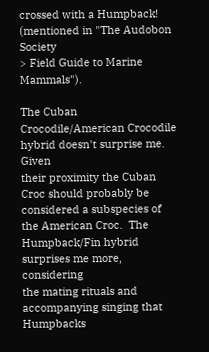crossed with a Humpback! (mentioned in "The Audobon Society
> Field Guide to Marine Mammals").

The Cuban  Crocodile/American Crocodile hybrid doesn't surprise me.  Given
their proximity the Cuban Croc should probably be considered a subspecies of
the American Croc.  The Humpback/Fin hybrid surprises me more, considering
the mating rituals and accompanying singing that Humpbacks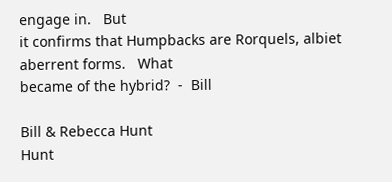engage in.   But
it confirms that Humpbacks are Rorquels, albiet aberrent forms.   What
became of the hybrid?  -  Bill

Bill & Rebecca Hunt
Hunt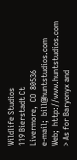Wildlife Studios
119 Bierstadt Ct
Livermore,  CO  80536
e-mail;  bill@huntstudios.com
Web;  http://www.huntstudios.com
> As for Baryonyx and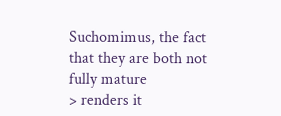Suchomimus, the fact that they are both not fully mature
> renders it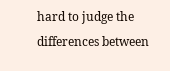hard to judge the differences between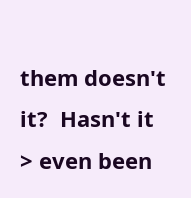them doesn't it?  Hasn't it
> even been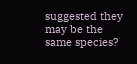suggested they may be the same species?